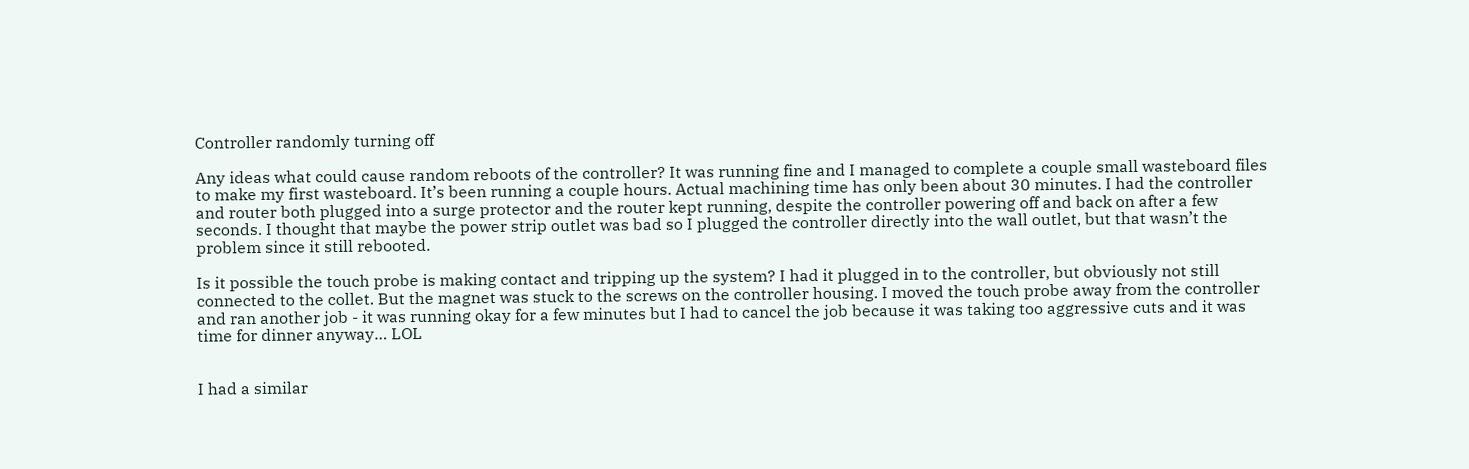Controller randomly turning off

Any ideas what could cause random reboots of the controller? It was running fine and I managed to complete a couple small wasteboard files to make my first wasteboard. It’s been running a couple hours. Actual machining time has only been about 30 minutes. I had the controller and router both plugged into a surge protector and the router kept running, despite the controller powering off and back on after a few seconds. I thought that maybe the power strip outlet was bad so I plugged the controller directly into the wall outlet, but that wasn’t the problem since it still rebooted.

Is it possible the touch probe is making contact and tripping up the system? I had it plugged in to the controller, but obviously not still connected to the collet. But the magnet was stuck to the screws on the controller housing. I moved the touch probe away from the controller and ran another job - it was running okay for a few minutes but I had to cancel the job because it was taking too aggressive cuts and it was time for dinner anyway… LOL


I had a similar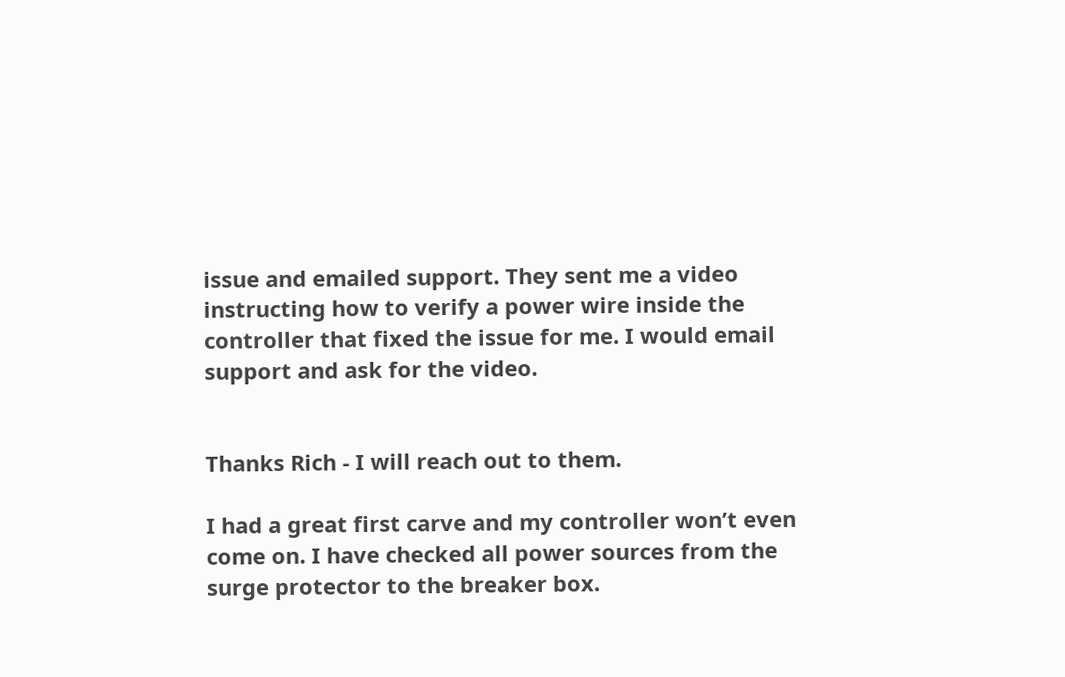issue and emailed support. They sent me a video instructing how to verify a power wire inside the controller that fixed the issue for me. I would email support and ask for the video.


Thanks Rich - I will reach out to them.

I had a great first carve and my controller won’t even come on. I have checked all power sources from the surge protector to the breaker box.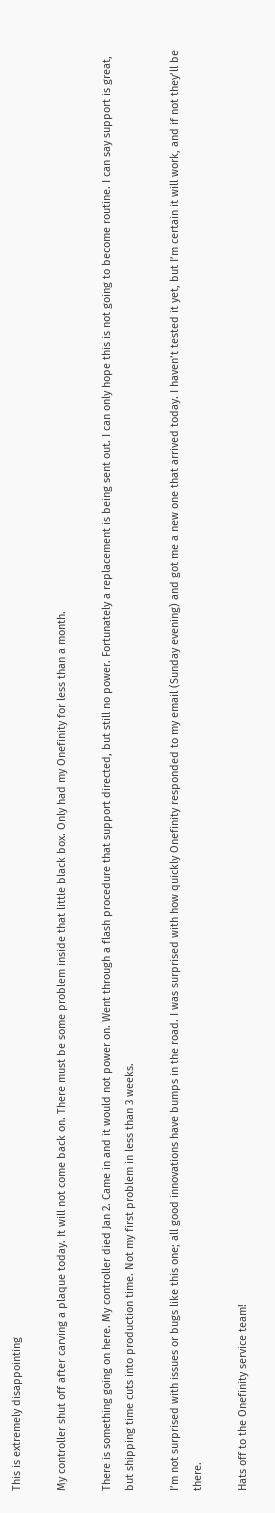This is extremely disappointing

My controller shut off after carving a plaque today. It will not come back on. There must be some problem inside that little black box. Only had my Onefinity for less than a month.

There is something going on here. My controller died Jan 2. Came in and it would not power on. Went through a flash procedure that support directed, but still no power. Fortunately a replacement is being sent out. I can only hope this is not going to become routine. I can say support is great, but shipping time cuts into production time. Not my first problem in less than 3 weeks.

I’m not surprised with issues or bugs like this one; all good innovations have bumps in the road. I was surprised with how quickly Onefinity responded to my email (Sunday evening) and got me a new one that arrived today. I haven’t tested it yet, but I’m certain it will work, and if not they’ll be there.

Hats off to the Onefinity service team!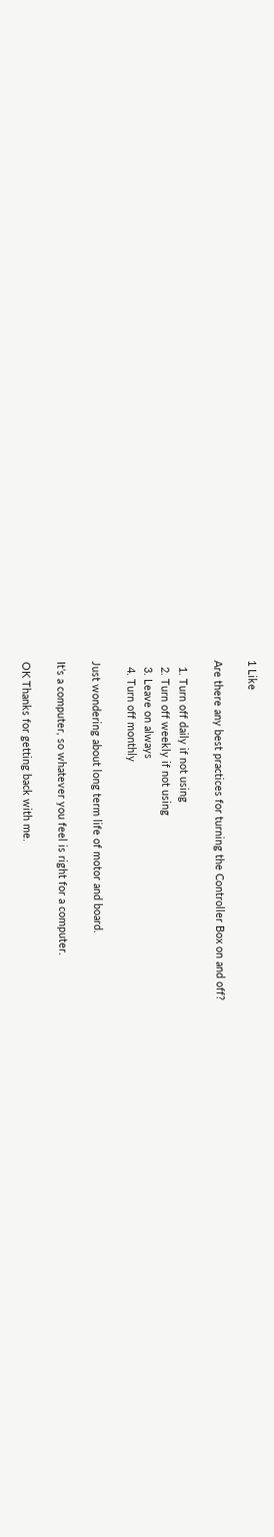1 Like

Are there any best practices for turning the Controller Box on and off?

  1. Turn off daily if not using
  2. Turn off weekly if not using
  3. Leave on always
  4. Turn off monthly

Just wondering about long term life of motor and board.

It’s a computer, so whatever you feel is right for a computer.

OK Thanks for getting back with me.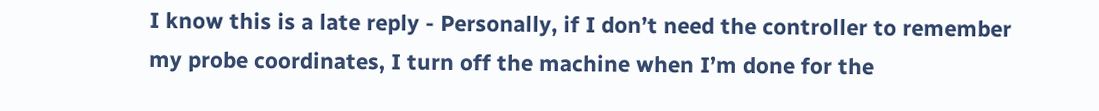I know this is a late reply - Personally, if I don’t need the controller to remember my probe coordinates, I turn off the machine when I’m done for the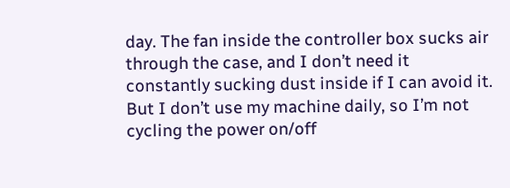day. The fan inside the controller box sucks air through the case, and I don’t need it constantly sucking dust inside if I can avoid it. But I don’t use my machine daily, so I’m not cycling the power on/off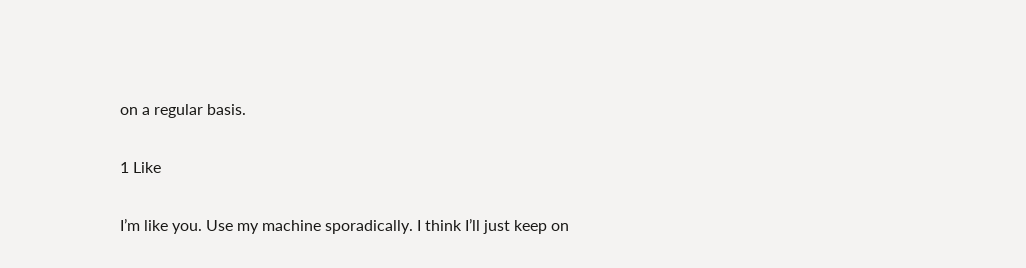on a regular basis.

1 Like

I’m like you. Use my machine sporadically. I think I’ll just keep on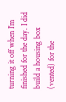turning it off when I’m finished for the day. I did build a housing box (vented) for the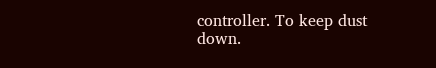controller. To keep dust down.